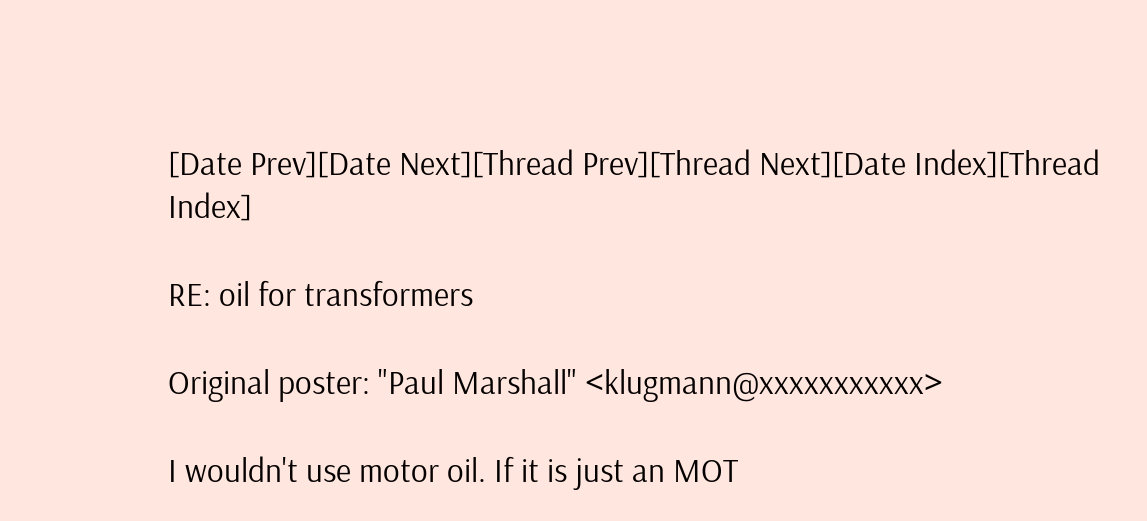[Date Prev][Date Next][Thread Prev][Thread Next][Date Index][Thread Index]

RE: oil for transformers

Original poster: "Paul Marshall" <klugmann@xxxxxxxxxxx>

I wouldn't use motor oil. If it is just an MOT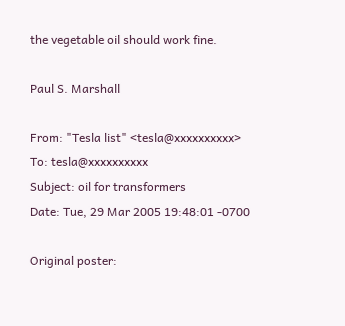the vegetable oil should work fine.

Paul S. Marshall

From: "Tesla list" <tesla@xxxxxxxxxx>
To: tesla@xxxxxxxxxx
Subject: oil for transformers
Date: Tue, 29 Mar 2005 19:48:01 -0700

Original poster: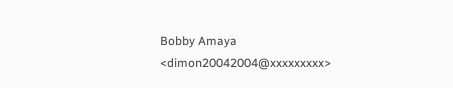Bobby Amaya <dimon20042004@xxxxxxxxx>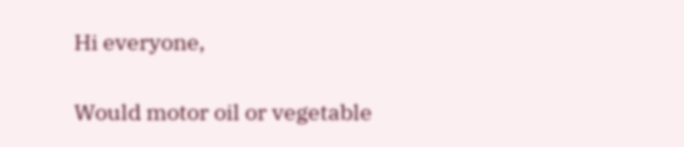Hi everyone,

Would motor oil or vegetable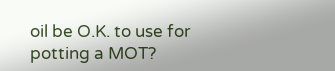oil be O.K. to use for
potting a MOT?